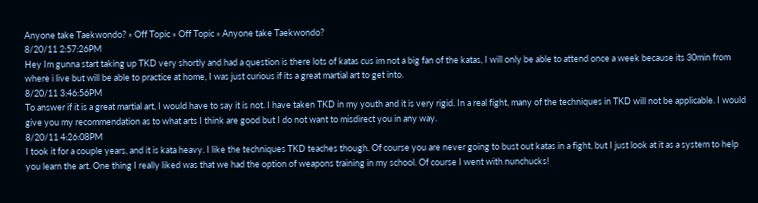Anyone take Taekwondo? » Off Topic » Off Topic » Anyone take Taekwondo?
8/20/11 2:57:26PM
Hey Im gunna start taking up TKD very shortly and had a question is there lots of katas cus im not a big fan of the katas, I will only be able to attend once a week because its 30min from where i live but will be able to practice at home, I was just curious if its a great martial art to get into.
8/20/11 3:46:56PM
To answer if it is a great martial art, I would have to say it is not. I have taken TKD in my youth and it is very rigid. In a real fight, many of the techniques in TKD will not be applicable. I would give you my recommendation as to what arts I think are good but I do not want to misdirect you in any way.
8/20/11 4:26:08PM
I took it for a couple years, and it is kata heavy. I like the techniques TKD teaches though. Of course you are never going to bust out katas in a fight, but I just look at it as a system to help you learn the art. One thing I really liked was that we had the option of weapons training in my school. Of course I went with nunchucks!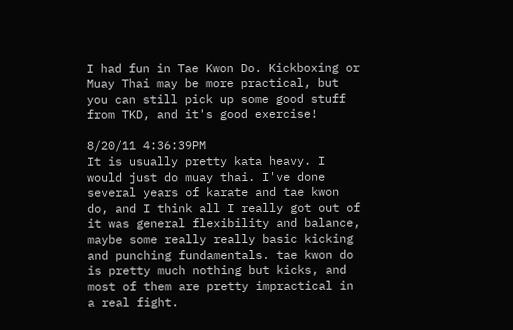I had fun in Tae Kwon Do. Kickboxing or Muay Thai may be more practical, but you can still pick up some good stuff from TKD, and it's good exercise!

8/20/11 4:36:39PM
It is usually pretty kata heavy. I would just do muay thai. I've done several years of karate and tae kwon do, and I think all I really got out of it was general flexibility and balance, maybe some really really basic kicking and punching fundamentals. tae kwon do is pretty much nothing but kicks, and most of them are pretty impractical in a real fight.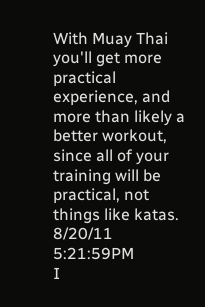With Muay Thai you'll get more practical experience, and more than likely a better workout, since all of your training will be practical, not things like katas.
8/20/11 5:21:59PM
I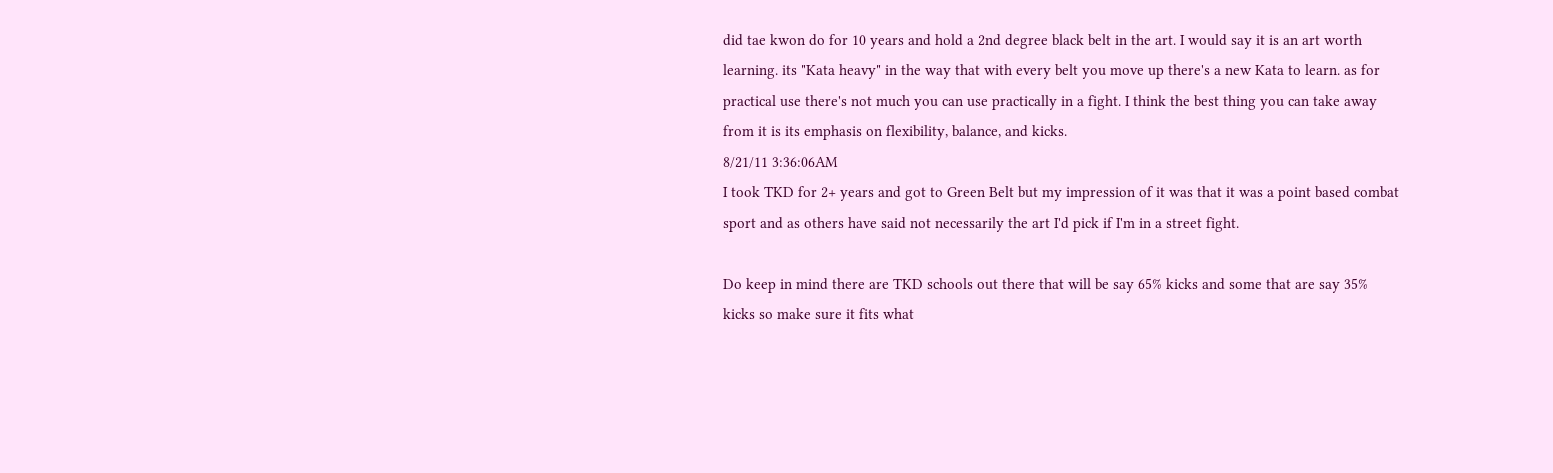did tae kwon do for 10 years and hold a 2nd degree black belt in the art. I would say it is an art worth learning. its "Kata heavy" in the way that with every belt you move up there's a new Kata to learn. as for practical use there's not much you can use practically in a fight. I think the best thing you can take away from it is its emphasis on flexibility, balance, and kicks.
8/21/11 3:36:06AM
I took TKD for 2+ years and got to Green Belt but my impression of it was that it was a point based combat sport and as others have said not necessarily the art I'd pick if I'm in a street fight.

Do keep in mind there are TKD schools out there that will be say 65% kicks and some that are say 35% kicks so make sure it fits what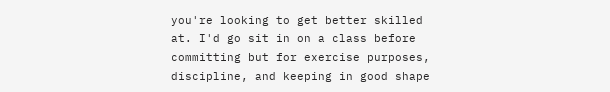you're looking to get better skilled at. I'd go sit in on a class before committing but for exercise purposes, discipline, and keeping in good shape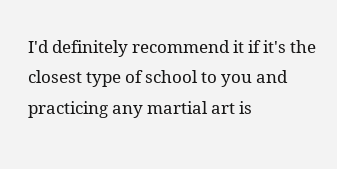I'd definitely recommend it if it's the closest type of school to you and practicing any martial art is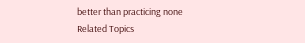better than practicing none
Related Topics